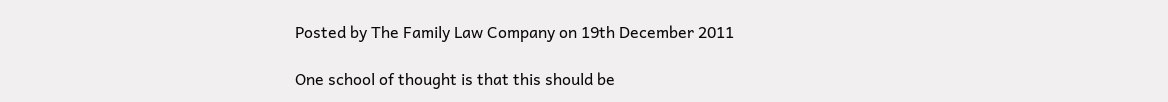Posted by The Family Law Company on 19th December 2011

One school of thought is that this should be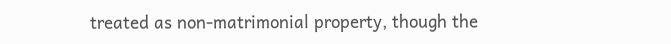treated as non-matrimonial property, though the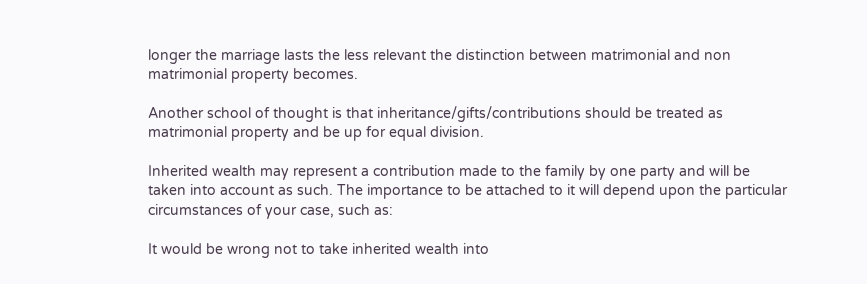longer the marriage lasts the less relevant the distinction between matrimonial and non matrimonial property becomes.

Another school of thought is that inheritance/gifts/contributions should be treated as matrimonial property and be up for equal division.

Inherited wealth may represent a contribution made to the family by one party and will be taken into account as such. The importance to be attached to it will depend upon the particular circumstances of your case, such as:

It would be wrong not to take inherited wealth into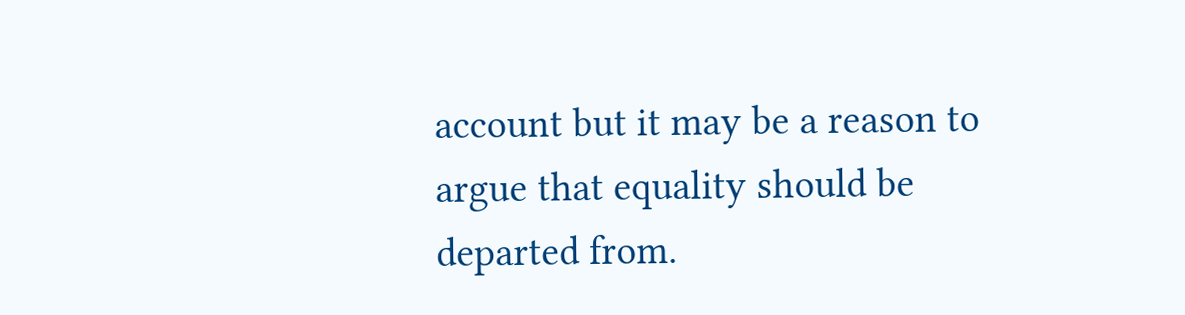account but it may be a reason to argue that equality should be departed from.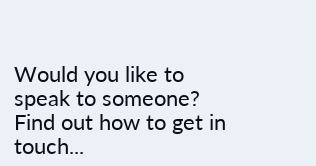Would you like to speak to someone? Find out how to get in touch...